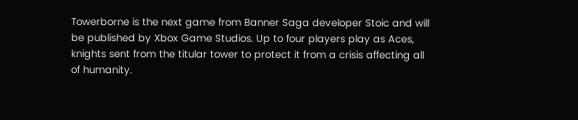Towerborne is the next game from Banner Saga developer Stoic and will be published by Xbox Game Studios. Up to four players play as Aces, knights sent from the titular tower to protect it from a crisis affecting all of humanity.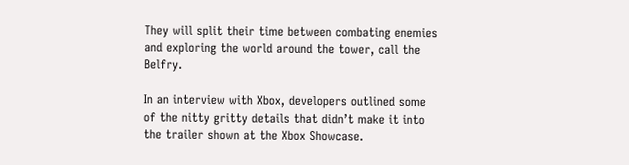They will split their time between combating enemies and exploring the world around the tower, call the Belfry.

In an interview with Xbox, developers outlined some of the nitty gritty details that didn’t make it into the trailer shown at the Xbox Showcase.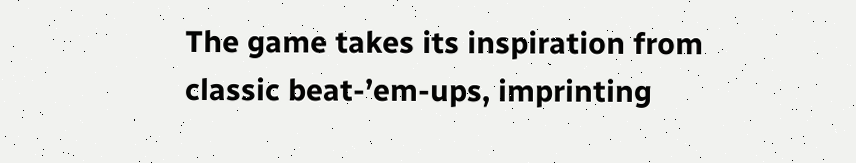The game takes its inspiration from classic beat-’em-ups, imprinting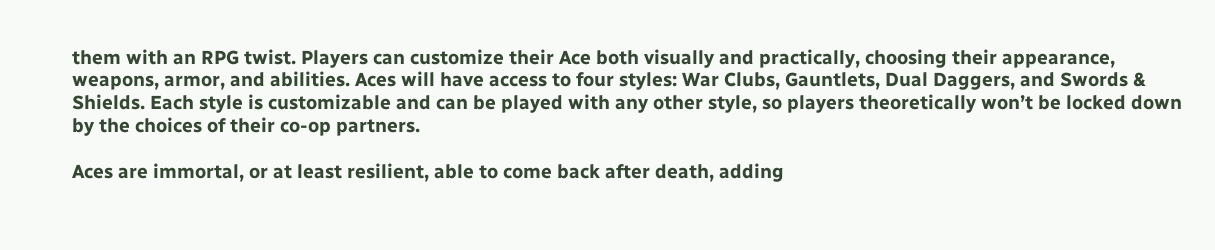them with an RPG twist. Players can customize their Ace both visually and practically, choosing their appearance, weapons, armor, and abilities. Aces will have access to four styles: War Clubs, Gauntlets, Dual Daggers, and Swords & Shields. Each style is customizable and can be played with any other style, so players theoretically won’t be locked down by the choices of their co-op partners.

Aces are immortal, or at least resilient, able to come back after death, adding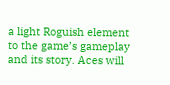a light Roguish element to the game’s gameplay and its story. Aces will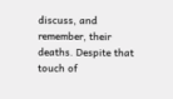discuss, and remember, their deaths. Despite that touch of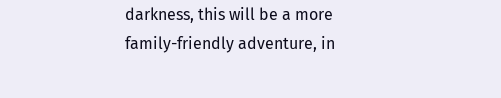darkness, this will be a more family-friendly adventure, in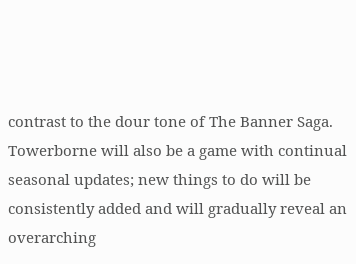contrast to the dour tone of The Banner Saga. Towerborne will also be a game with continual seasonal updates; new things to do will be consistently added and will gradually reveal an overarching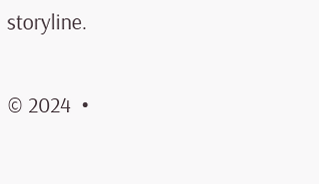storyline.

© 2024  •